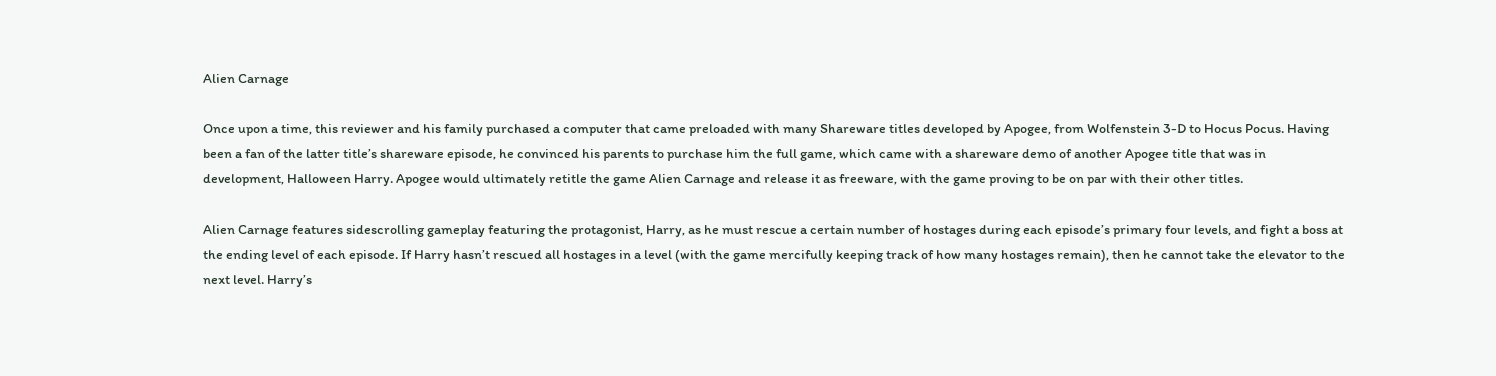Alien Carnage

Once upon a time, this reviewer and his family purchased a computer that came preloaded with many Shareware titles developed by Apogee, from Wolfenstein 3-D to Hocus Pocus. Having been a fan of the latter title’s shareware episode, he convinced his parents to purchase him the full game, which came with a shareware demo of another Apogee title that was in development, Halloween Harry. Apogee would ultimately retitle the game Alien Carnage and release it as freeware, with the game proving to be on par with their other titles.

Alien Carnage features sidescrolling gameplay featuring the protagonist, Harry, as he must rescue a certain number of hostages during each episode’s primary four levels, and fight a boss at the ending level of each episode. If Harry hasn’t rescued all hostages in a level (with the game mercifully keeping track of how many hostages remain), then he cannot take the elevator to the next level. Harry’s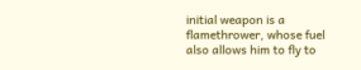initial weapon is a flamethrower, whose fuel also allows him to fly to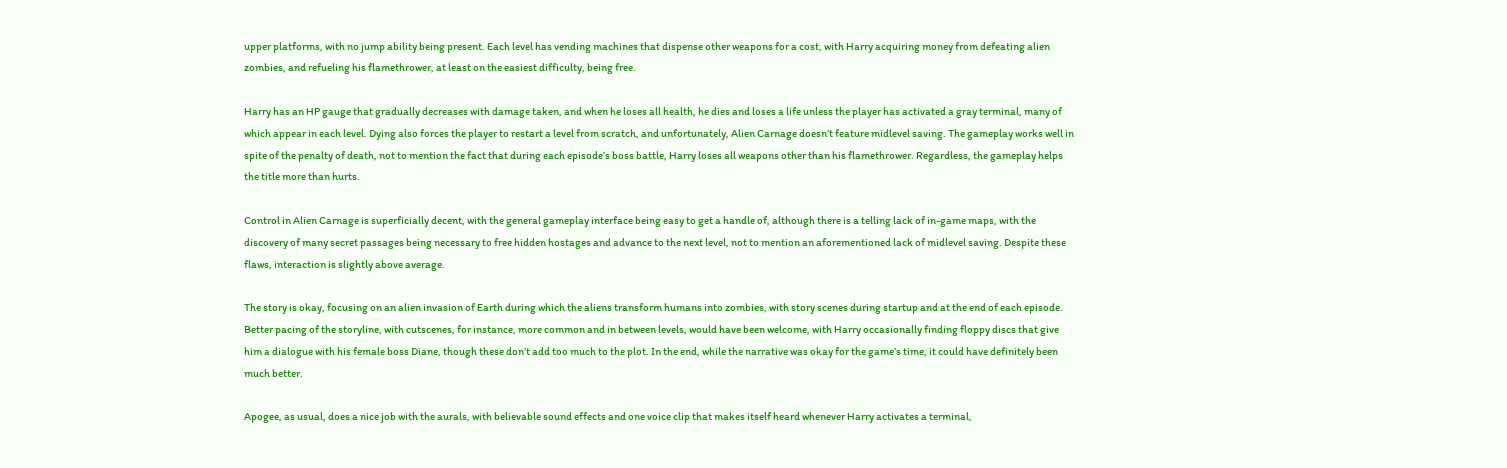upper platforms, with no jump ability being present. Each level has vending machines that dispense other weapons for a cost, with Harry acquiring money from defeating alien zombies, and refueling his flamethrower, at least on the easiest difficulty, being free.

Harry has an HP gauge that gradually decreases with damage taken, and when he loses all health, he dies and loses a life unless the player has activated a gray terminal, many of which appear in each level. Dying also forces the player to restart a level from scratch, and unfortunately, Alien Carnage doesn’t feature midlevel saving. The gameplay works well in spite of the penalty of death, not to mention the fact that during each episode’s boss battle, Harry loses all weapons other than his flamethrower. Regardless, the gameplay helps the title more than hurts.

Control in Alien Carnage is superficially decent, with the general gameplay interface being easy to get a handle of, although there is a telling lack of in-game maps, with the discovery of many secret passages being necessary to free hidden hostages and advance to the next level, not to mention an aforementioned lack of midlevel saving. Despite these flaws, interaction is slightly above average.

The story is okay, focusing on an alien invasion of Earth during which the aliens transform humans into zombies, with story scenes during startup and at the end of each episode. Better pacing of the storyline, with cutscenes, for instance, more common and in between levels, would have been welcome, with Harry occasionally finding floppy discs that give him a dialogue with his female boss Diane, though these don’t add too much to the plot. In the end, while the narrative was okay for the game’s time, it could have definitely been much better.

Apogee, as usual, does a nice job with the aurals, with believable sound effects and one voice clip that makes itself heard whenever Harry activates a terminal,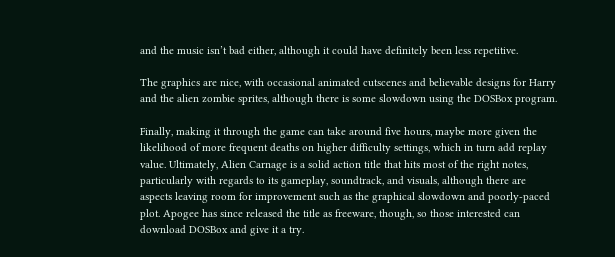and the music isn’t bad either, although it could have definitely been less repetitive.

The graphics are nice, with occasional animated cutscenes and believable designs for Harry and the alien zombie sprites, although there is some slowdown using the DOSBox program.

Finally, making it through the game can take around five hours, maybe more given the likelihood of more frequent deaths on higher difficulty settings, which in turn add replay value. Ultimately, Alien Carnage is a solid action title that hits most of the right notes, particularly with regards to its gameplay, soundtrack, and visuals, although there are aspects leaving room for improvement such as the graphical slowdown and poorly-paced plot. Apogee has since released the title as freeware, though, so those interested can download DOSBox and give it a try.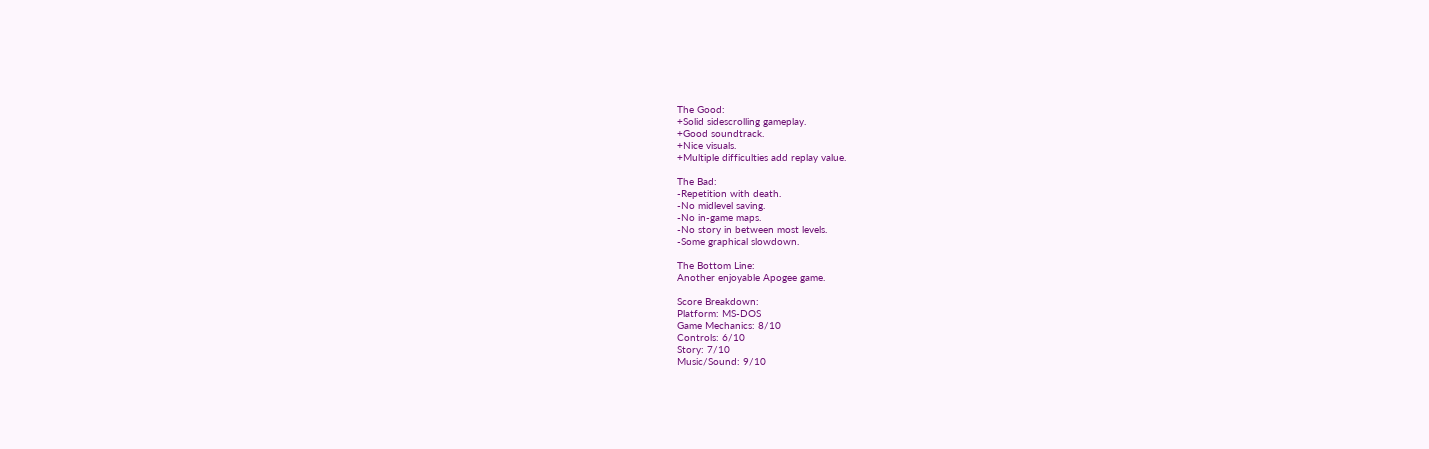The Good:
+Solid sidescrolling gameplay.
+Good soundtrack.
+Nice visuals.
+Multiple difficulties add replay value.

The Bad:
-Repetition with death.
-No midlevel saving.
-No in-game maps.
-No story in between most levels.
-Some graphical slowdown.

The Bottom Line:
Another enjoyable Apogee game.

Score Breakdown:
Platform: MS-DOS
Game Mechanics: 8/10
Controls: 6/10
Story: 7/10
Music/Sound: 9/10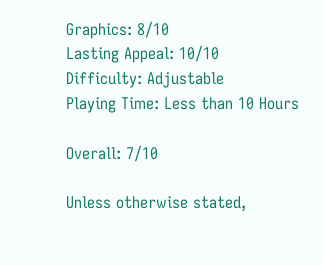Graphics: 8/10
Lasting Appeal: 10/10
Difficulty: Adjustable
Playing Time: Less than 10 Hours

Overall: 7/10

Unless otherwise stated,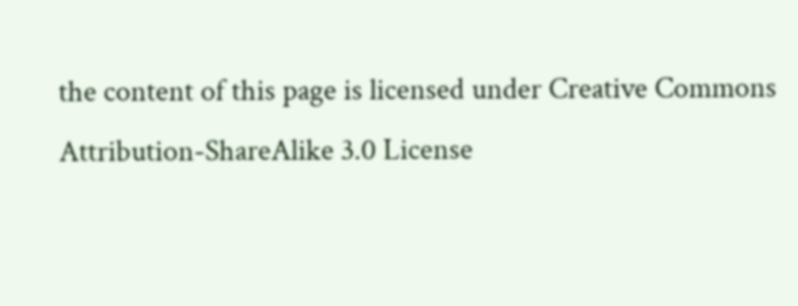the content of this page is licensed under Creative Commons Attribution-ShareAlike 3.0 License